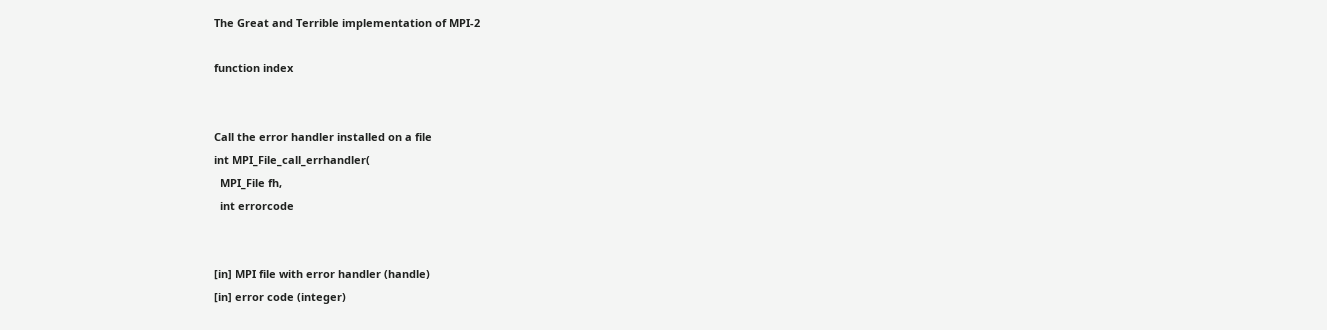The Great and Terrible implementation of MPI-2

function index


Call the error handler installed on a file
int MPI_File_call_errhandler(
  MPI_File fh,
  int errorcode


[in] MPI file with error handler (handle)
[in] error code (integer)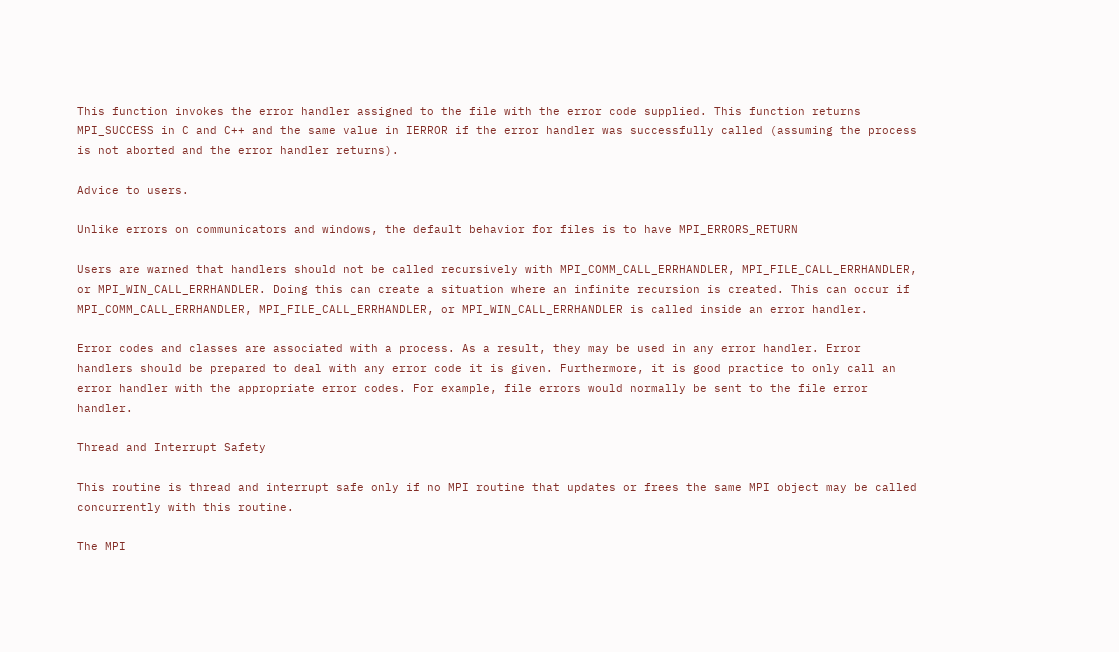This function invokes the error handler assigned to the file with the error code supplied. This function returns MPI_SUCCESS in C and C++ and the same value in IERROR if the error handler was successfully called (assuming the process is not aborted and the error handler returns).

Advice to users.

Unlike errors on communicators and windows, the default behavior for files is to have MPI_ERRORS_RETURN

Users are warned that handlers should not be called recursively with MPI_COMM_CALL_ERRHANDLER, MPI_FILE_CALL_ERRHANDLER, or MPI_WIN_CALL_ERRHANDLER. Doing this can create a situation where an infinite recursion is created. This can occur if MPI_COMM_CALL_ERRHANDLER, MPI_FILE_CALL_ERRHANDLER, or MPI_WIN_CALL_ERRHANDLER is called inside an error handler.

Error codes and classes are associated with a process. As a result, they may be used in any error handler. Error handlers should be prepared to deal with any error code it is given. Furthermore, it is good practice to only call an error handler with the appropriate error codes. For example, file errors would normally be sent to the file error handler.

Thread and Interrupt Safety

This routine is thread and interrupt safe only if no MPI routine that updates or frees the same MPI object may be called concurrently with this routine.

The MPI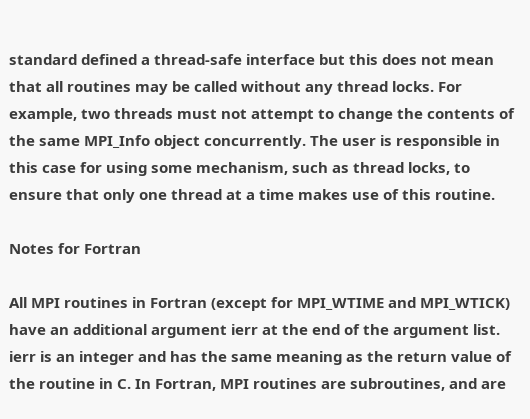standard defined a thread-safe interface but this does not mean that all routines may be called without any thread locks. For example, two threads must not attempt to change the contents of the same MPI_Info object concurrently. The user is responsible in this case for using some mechanism, such as thread locks, to ensure that only one thread at a time makes use of this routine.

Notes for Fortran

All MPI routines in Fortran (except for MPI_WTIME and MPI_WTICK) have an additional argument ierr at the end of the argument list. ierr is an integer and has the same meaning as the return value of the routine in C. In Fortran, MPI routines are subroutines, and are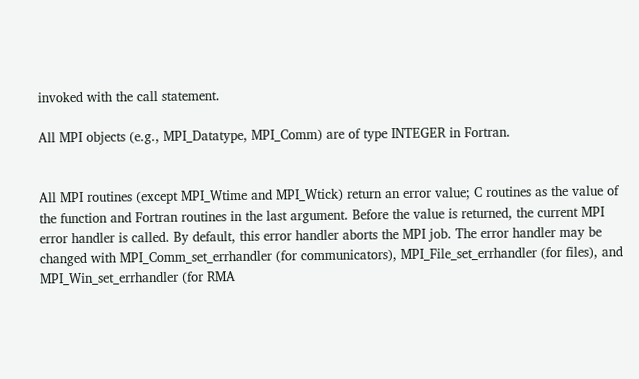invoked with the call statement.

All MPI objects (e.g., MPI_Datatype, MPI_Comm) are of type INTEGER in Fortran.


All MPI routines (except MPI_Wtime and MPI_Wtick) return an error value; C routines as the value of the function and Fortran routines in the last argument. Before the value is returned, the current MPI error handler is called. By default, this error handler aborts the MPI job. The error handler may be changed with MPI_Comm_set_errhandler (for communicators), MPI_File_set_errhandler (for files), and MPI_Win_set_errhandler (for RMA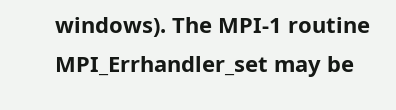windows). The MPI-1 routine MPI_Errhandler_set may be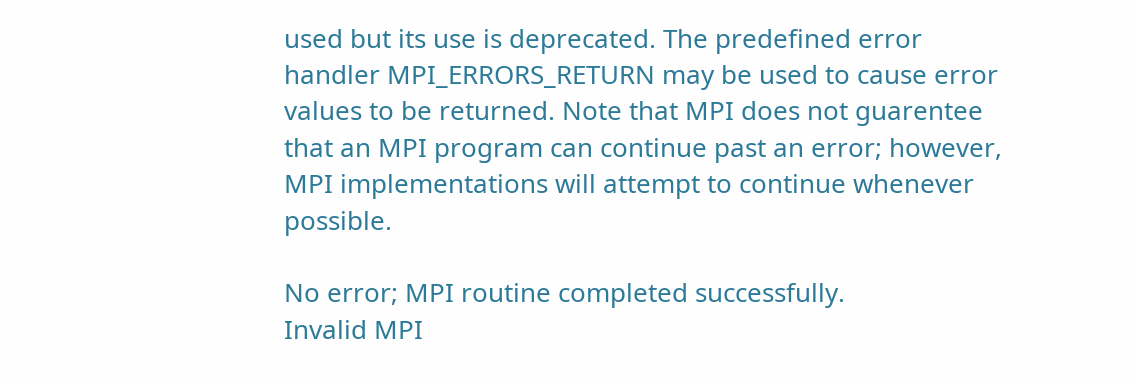used but its use is deprecated. The predefined error handler MPI_ERRORS_RETURN may be used to cause error values to be returned. Note that MPI does not guarentee that an MPI program can continue past an error; however, MPI implementations will attempt to continue whenever possible.

No error; MPI routine completed successfully.
Invalid MPI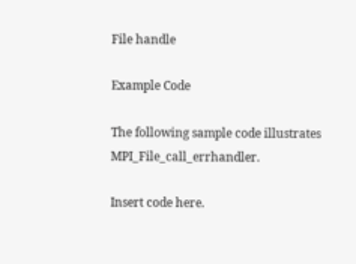File handle

Example Code

The following sample code illustrates MPI_File_call_errhandler.

Insert code here.